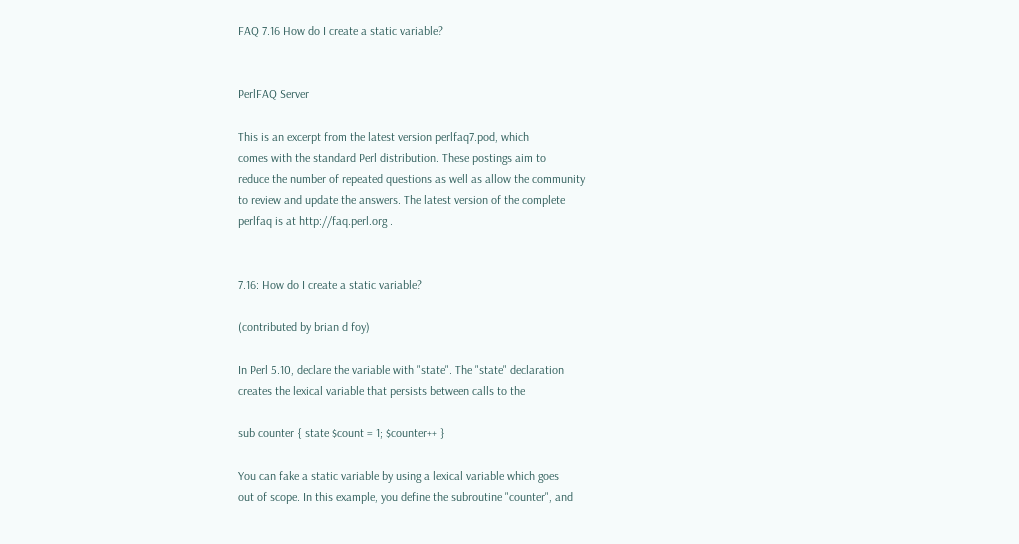FAQ 7.16 How do I create a static variable?


PerlFAQ Server

This is an excerpt from the latest version perlfaq7.pod, which
comes with the standard Perl distribution. These postings aim to
reduce the number of repeated questions as well as allow the community
to review and update the answers. The latest version of the complete
perlfaq is at http://faq.perl.org .


7.16: How do I create a static variable?

(contributed by brian d foy)

In Perl 5.10, declare the variable with "state". The "state" declaration
creates the lexical variable that persists between calls to the

sub counter { state $count = 1; $counter++ }

You can fake a static variable by using a lexical variable which goes
out of scope. In this example, you define the subroutine "counter", and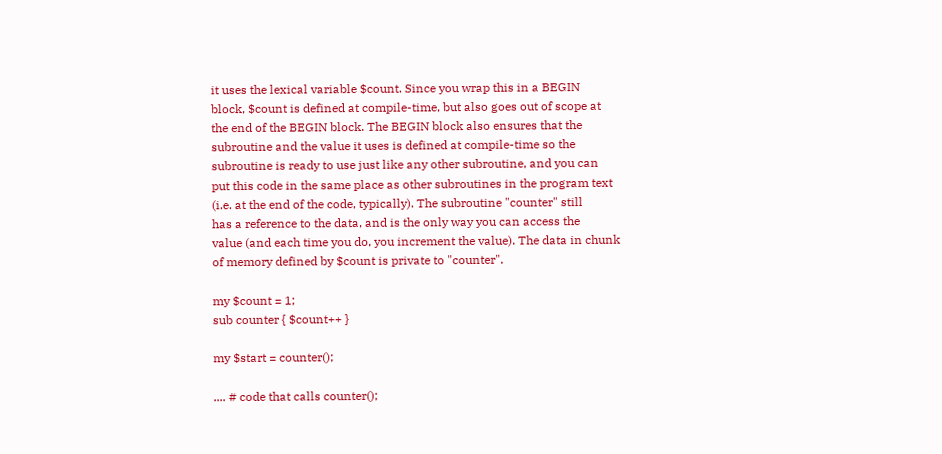it uses the lexical variable $count. Since you wrap this in a BEGIN
block, $count is defined at compile-time, but also goes out of scope at
the end of the BEGIN block. The BEGIN block also ensures that the
subroutine and the value it uses is defined at compile-time so the
subroutine is ready to use just like any other subroutine, and you can
put this code in the same place as other subroutines in the program text
(i.e. at the end of the code, typically). The subroutine "counter" still
has a reference to the data, and is the only way you can access the
value (and each time you do, you increment the value). The data in chunk
of memory defined by $count is private to "counter".

my $count = 1;
sub counter { $count++ }

my $start = counter();

.... # code that calls counter();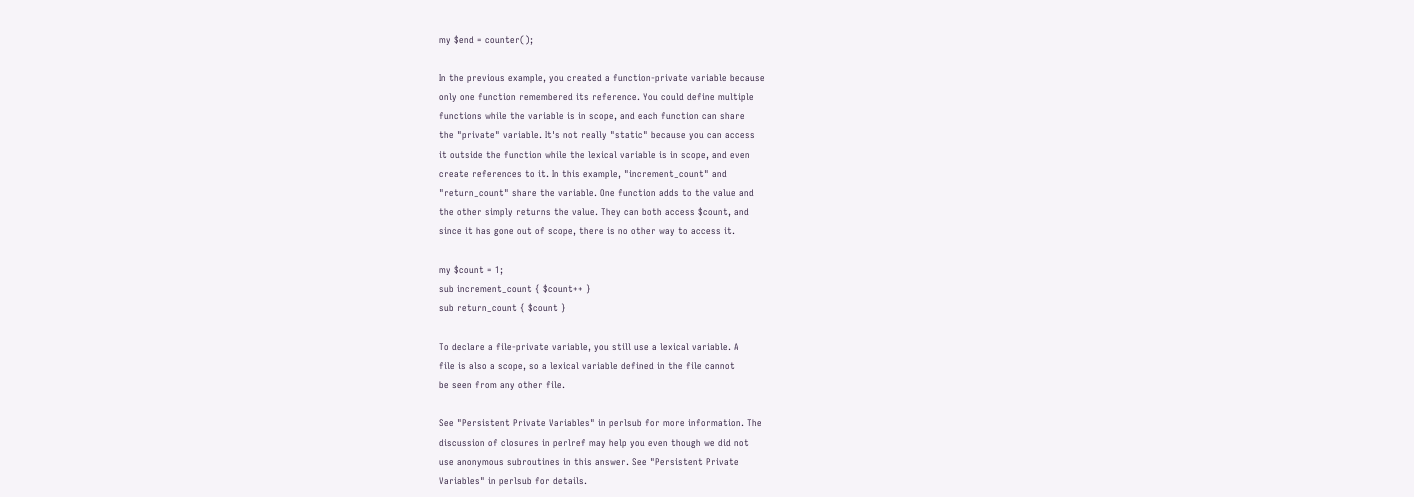my $end = counter();

In the previous example, you created a function-private variable because
only one function remembered its reference. You could define multiple
functions while the variable is in scope, and each function can share
the "private" variable. It's not really "static" because you can access
it outside the function while the lexical variable is in scope, and even
create references to it. In this example, "increment_count" and
"return_count" share the variable. One function adds to the value and
the other simply returns the value. They can both access $count, and
since it has gone out of scope, there is no other way to access it.

my $count = 1;
sub increment_count { $count++ }
sub return_count { $count }

To declare a file-private variable, you still use a lexical variable. A
file is also a scope, so a lexical variable defined in the file cannot
be seen from any other file.

See "Persistent Private Variables" in perlsub for more information. The
discussion of closures in perlref may help you even though we did not
use anonymous subroutines in this answer. See "Persistent Private
Variables" in perlsub for details.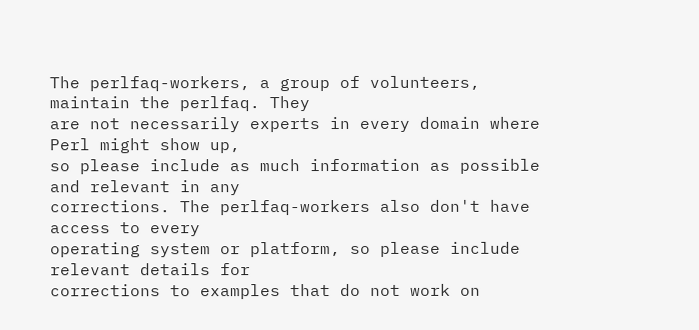The perlfaq-workers, a group of volunteers, maintain the perlfaq. They
are not necessarily experts in every domain where Perl might show up,
so please include as much information as possible and relevant in any
corrections. The perlfaq-workers also don't have access to every
operating system or platform, so please include relevant details for
corrections to examples that do not work on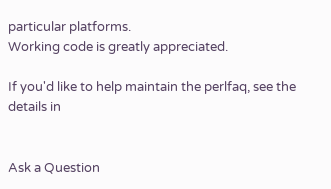particular platforms.
Working code is greatly appreciated.

If you'd like to help maintain the perlfaq, see the details in


Ask a Question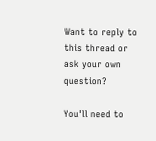Want to reply to this thread or ask your own question?

You'll need to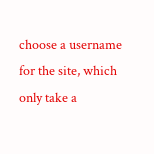choose a username for the site, which only take a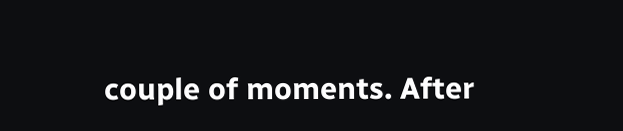couple of moments. After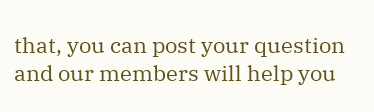that, you can post your question and our members will help you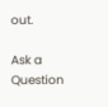out.

Ask a Question